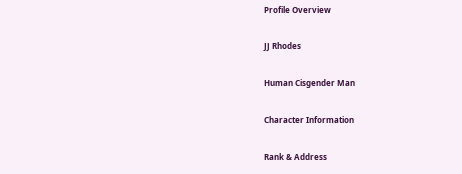Profile Overview

JJ Rhodes

Human Cisgender Man

Character Information

Rank & Address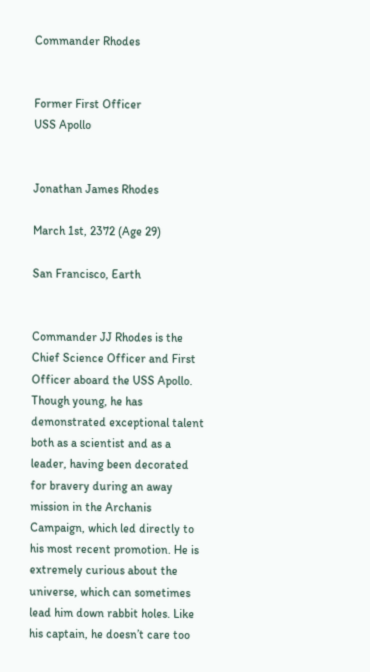Commander Rhodes


Former First Officer
USS Apollo


Jonathan James Rhodes

March 1st, 2372 (Age 29)

San Francisco, Earth


Commander JJ Rhodes is the Chief Science Officer and First Officer aboard the USS Apollo. Though young, he has demonstrated exceptional talent both as a scientist and as a leader, having been decorated for bravery during an away mission in the Archanis Campaign, which led directly to his most recent promotion. He is extremely curious about the universe, which can sometimes lead him down rabbit holes. Like his captain, he doesn’t care too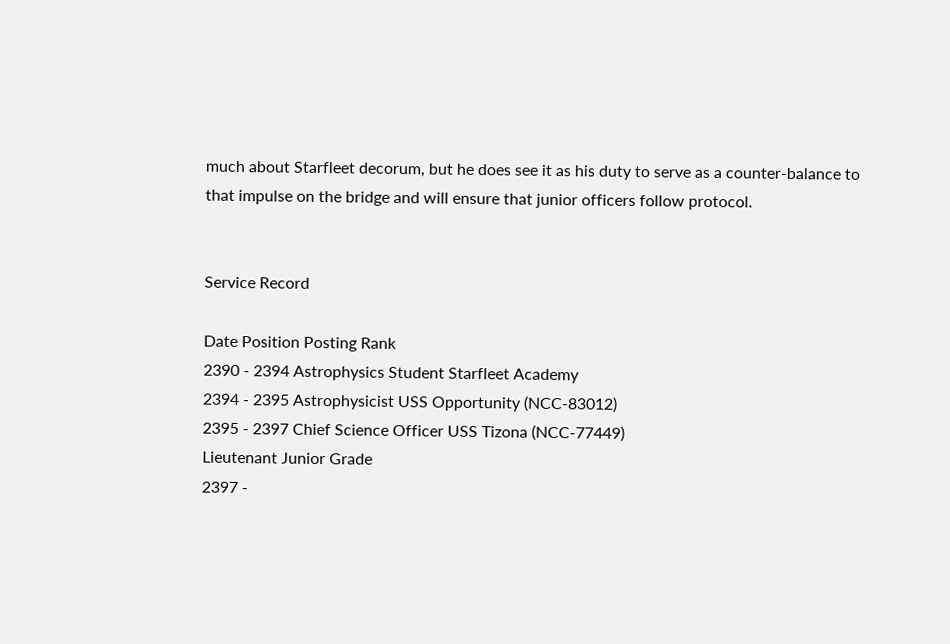much about Starfleet decorum, but he does see it as his duty to serve as a counter-balance to that impulse on the bridge and will ensure that junior officers follow protocol.


Service Record

Date Position Posting Rank
2390 - 2394 Astrophysics Student Starfleet Academy
2394 - 2395 Astrophysicist USS Opportunity (NCC-83012)
2395 - 2397 Chief Science Officer USS Tizona (NCC-77449)
Lieutenant Junior Grade
2397 -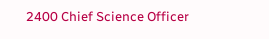2400 Chief Science Officer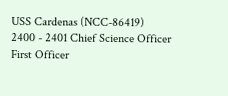USS Cardenas (NCC-86419)
2400 - 2401 Chief Science Officer
First Officer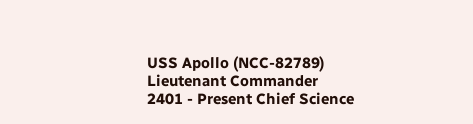USS Apollo (NCC-82789)
Lieutenant Commander
2401 - Present Chief Science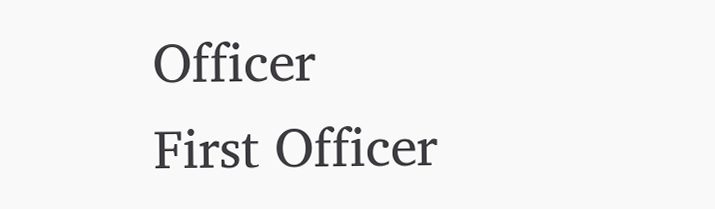Officer
First Officer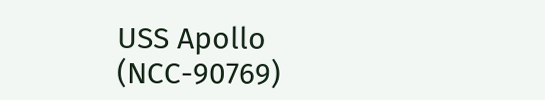USS Apollo (NCC-90769)